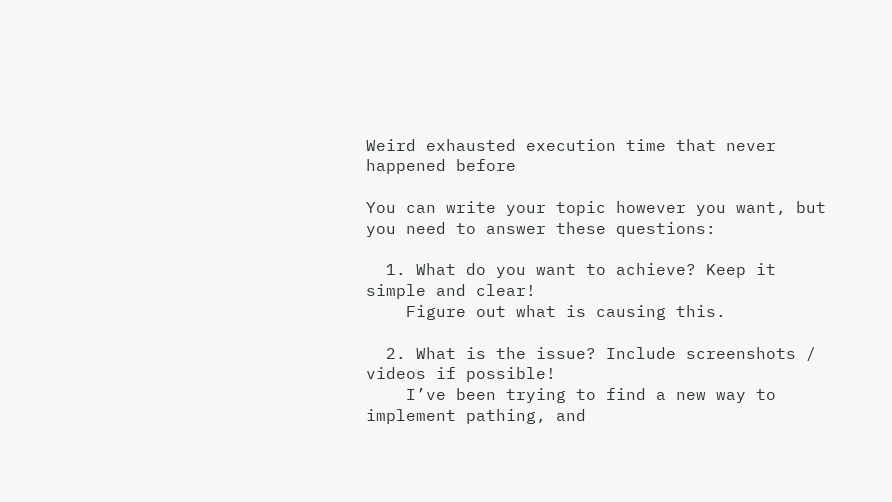Weird exhausted execution time that never happened before

You can write your topic however you want, but you need to answer these questions:

  1. What do you want to achieve? Keep it simple and clear!
    Figure out what is causing this.

  2. What is the issue? Include screenshots / videos if possible!
    I’ve been trying to find a new way to implement pathing, and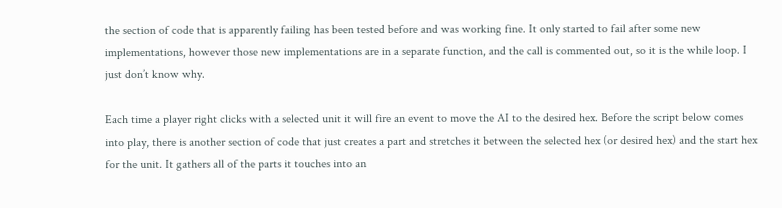the section of code that is apparently failing has been tested before and was working fine. It only started to fail after some new implementations, however those new implementations are in a separate function, and the call is commented out, so it is the while loop. I just don’t know why.

Each time a player right clicks with a selected unit it will fire an event to move the AI to the desired hex. Before the script below comes into play, there is another section of code that just creates a part and stretches it between the selected hex (or desired hex) and the start hex for the unit. It gathers all of the parts it touches into an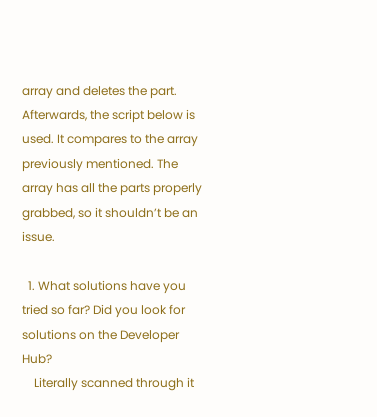array and deletes the part. Afterwards, the script below is used. It compares to the array previously mentioned. The array has all the parts properly grabbed, so it shouldn’t be an issue.

  1. What solutions have you tried so far? Did you look for solutions on the Developer Hub?
    Literally scanned through it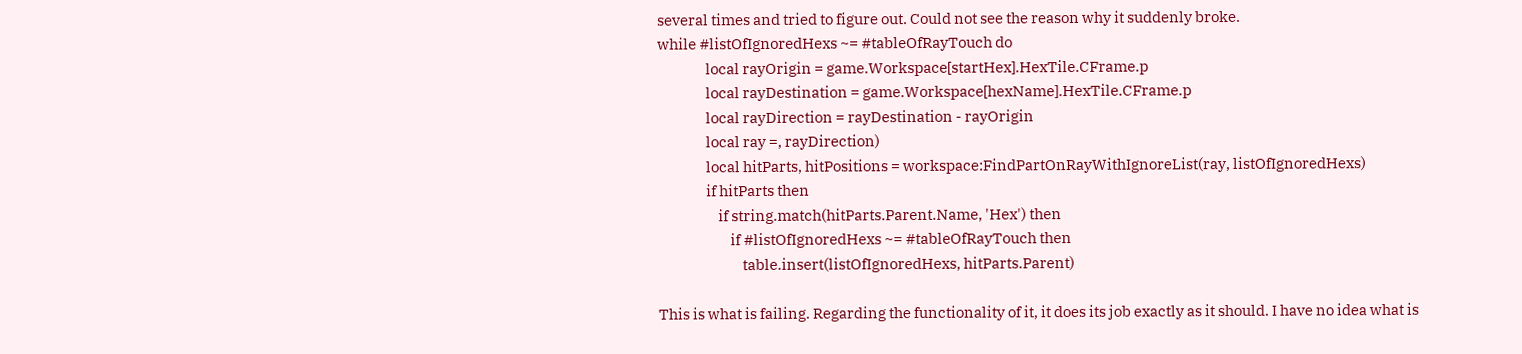several times and tried to figure out. Could not see the reason why it suddenly broke.
while #listOfIgnoredHexs ~= #tableOfRayTouch do
                local rayOrigin = game.Workspace[startHex].HexTile.CFrame.p
                local rayDestination = game.Workspace[hexName].HexTile.CFrame.p
                local rayDirection = rayDestination - rayOrigin
                local ray =, rayDirection)
                local hitParts, hitPositions = workspace:FindPartOnRayWithIgnoreList(ray, listOfIgnoredHexs)
                if hitParts then
                    if string.match(hitParts.Parent.Name, 'Hex') then
                        if #listOfIgnoredHexs ~= #tableOfRayTouch then
                            table.insert(listOfIgnoredHexs, hitParts.Parent)

This is what is failing. Regarding the functionality of it, it does its job exactly as it should. I have no idea what is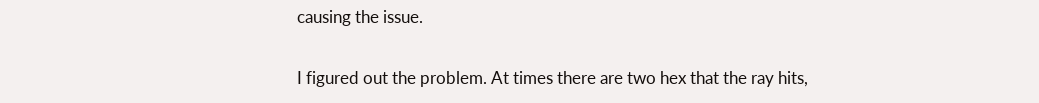causing the issue.

I figured out the problem. At times there are two hex that the ray hits,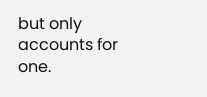but only accounts for one.